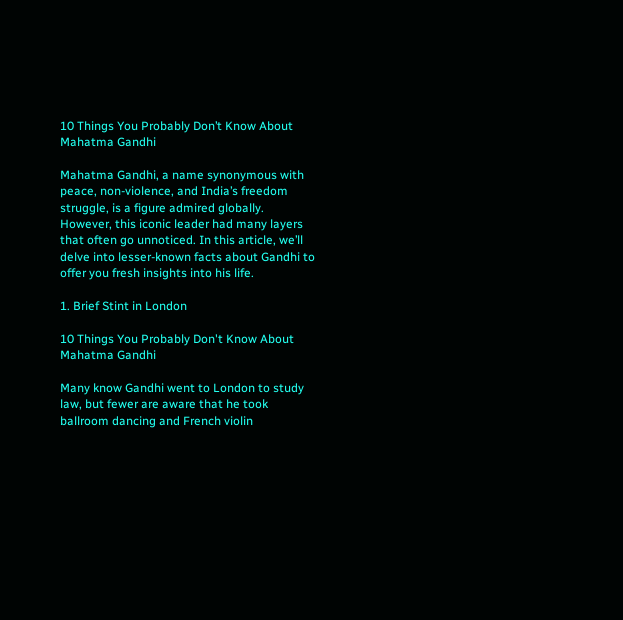10 Things You Probably Don’t Know About Mahatma Gandhi

Mahatma Gandhi, a name synonymous with peace, non-violence, and India’s freedom struggle, is a figure admired globally. However, this iconic leader had many layers that often go unnoticed. In this article, we’ll delve into lesser-known facts about Gandhi to offer you fresh insights into his life.

1. Brief Stint in London

10 Things You Probably Don't Know About Mahatma Gandhi

Many know Gandhi went to London to study law, but fewer are aware that he took ballroom dancing and French violin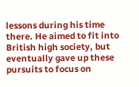lessons during his time there. He aimed to fit into British high society, but eventually gave up these pursuits to focus on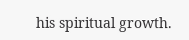his spiritual growth.